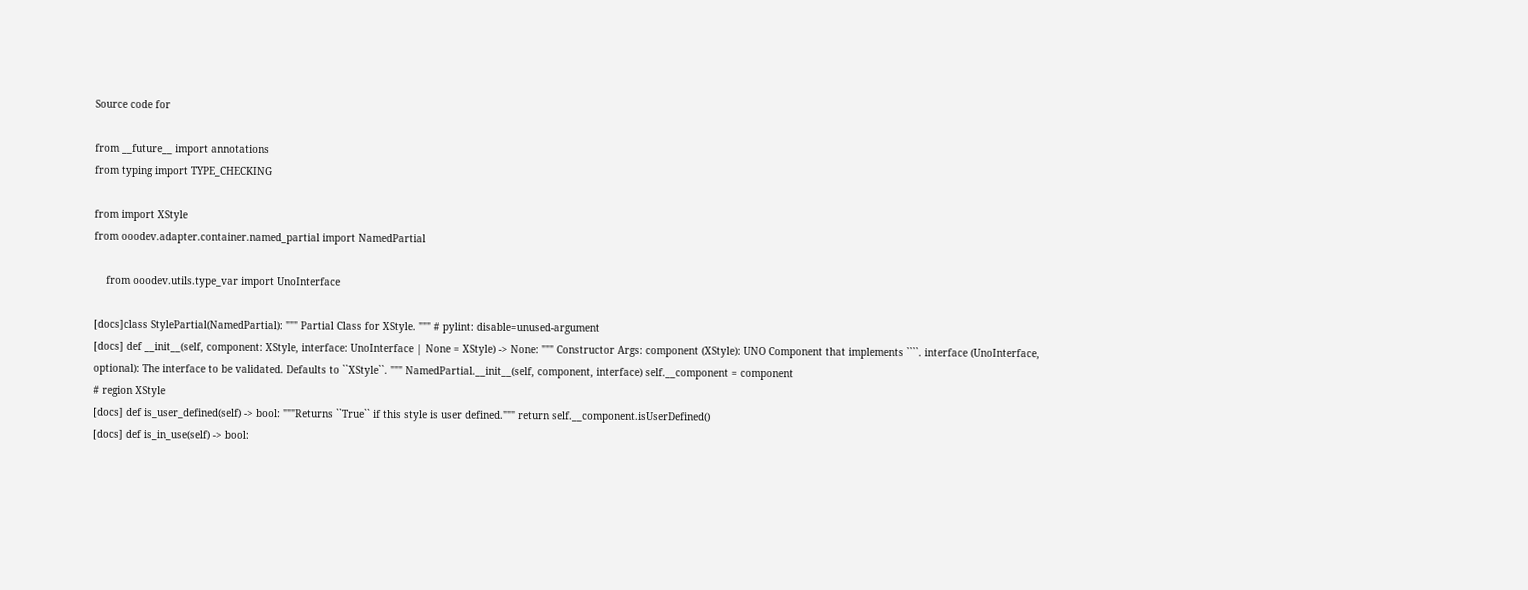Source code for

from __future__ import annotations
from typing import TYPE_CHECKING

from import XStyle
from ooodev.adapter.container.named_partial import NamedPartial

    from ooodev.utils.type_var import UnoInterface

[docs]class StylePartial(NamedPartial): """ Partial Class for XStyle. """ # pylint: disable=unused-argument
[docs] def __init__(self, component: XStyle, interface: UnoInterface | None = XStyle) -> None: """ Constructor Args: component (XStyle): UNO Component that implements ````. interface (UnoInterface, optional): The interface to be validated. Defaults to ``XStyle``. """ NamedPartial.__init__(self, component, interface) self.__component = component
# region XStyle
[docs] def is_user_defined(self) -> bool: """Returns ``True`` if this style is user defined.""" return self.__component.isUserDefined()
[docs] def is_in_use(self) -> bool: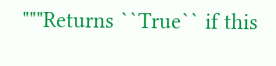"""Returns ``True`` if this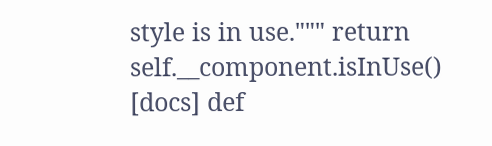style is in use.""" return self.__component.isInUse()
[docs] def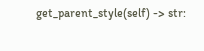get_parent_style(self) -> str: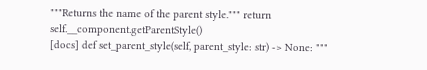"""Returns the name of the parent style.""" return self.__component.getParentStyle()
[docs] def set_parent_style(self, parent_style: str) -> None: """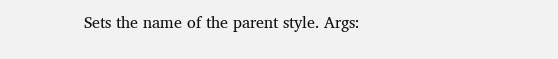Sets the name of the parent style. Args: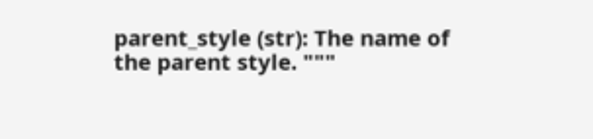parent_style (str): The name of the parent style. """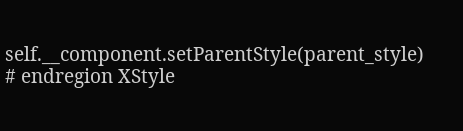self.__component.setParentStyle(parent_style)
# endregion XStyle